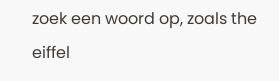zoek een woord op, zoals the eiffel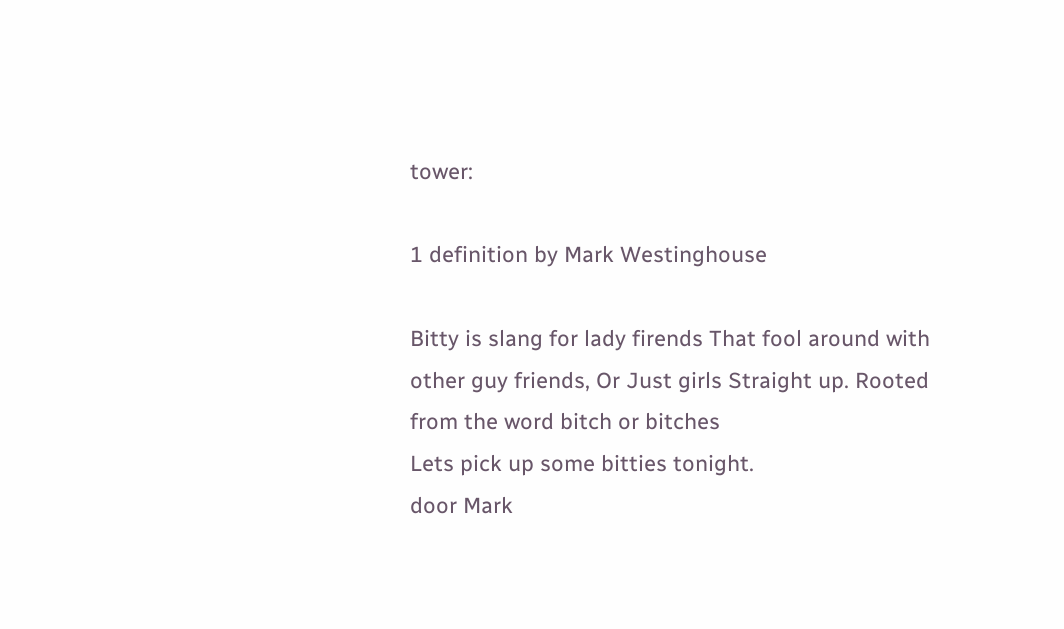tower:

1 definition by Mark Westinghouse

Bitty is slang for lady firends That fool around with other guy friends, Or Just girls Straight up. Rooted from the word bitch or bitches
Lets pick up some bitties tonight.
door Mark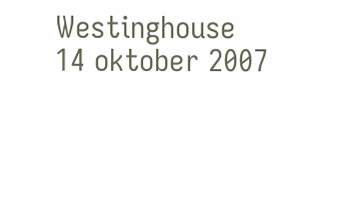Westinghouse 14 oktober 2007